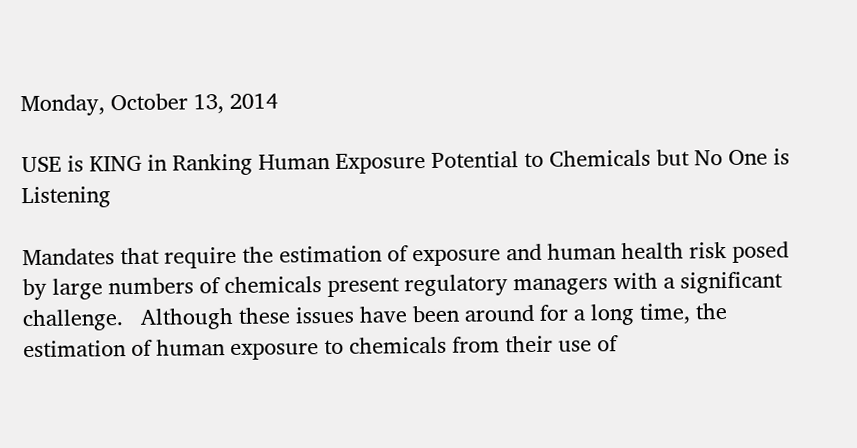Monday, October 13, 2014

USE is KING in Ranking Human Exposure Potential to Chemicals but No One is Listening

Mandates that require the estimation of exposure and human health risk posed by large numbers of chemicals present regulatory managers with a significant challenge.   Although these issues have been around for a long time, the estimation of human exposure to chemicals from their use of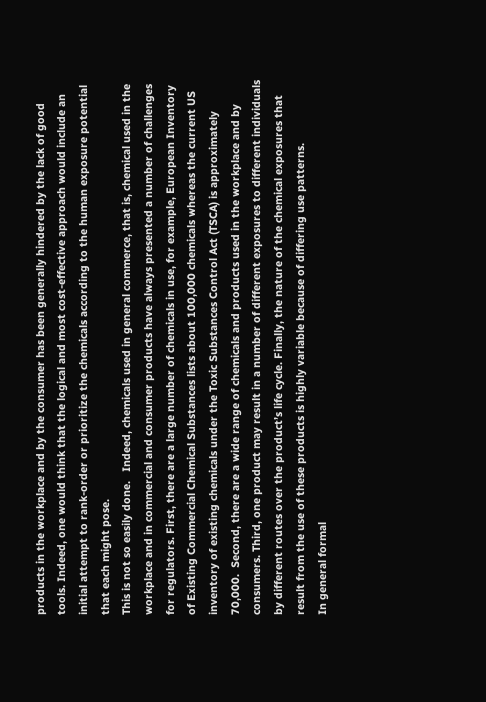products in the workplace and by the consumer has been generally hindered by the lack of good tools. Indeed, one would think that the logical and most cost-effective approach would include an initial attempt to rank-order or prioritize the chemicals according to the human exposure potential that each might pose.
This is not so easily done.   Indeed, chemicals used in general commerce, that is, chemical used in the workplace and in commercial and consumer products have always presented a number of challenges for regulators. First, there are a large number of chemicals in use, for example, European Inventory of Existing Commercial Chemical Substances lists about 100,000 chemicals whereas the current US inventory of existing chemicals under the Toxic Substances Control Act (TSCA) is approximately 70,000.  Second, there are a wide range of chemicals and products used in the workplace and by consumers. Third, one product may result in a number of different exposures to different individuals by different routes over the product’s life cycle. Finally, the nature of the chemical exposures that result from the use of these products is highly variable because of differing use patterns.
In general formal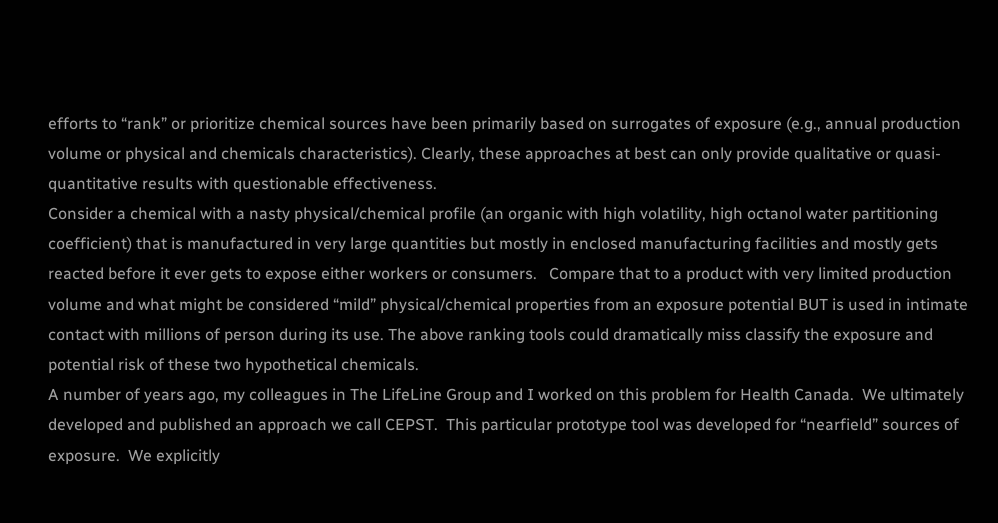efforts to “rank” or prioritize chemical sources have been primarily based on surrogates of exposure (e.g., annual production volume or physical and chemicals characteristics). Clearly, these approaches at best can only provide qualitative or quasi-quantitative results with questionable effectiveness.
Consider a chemical with a nasty physical/chemical profile (an organic with high volatility, high octanol water partitioning coefficient) that is manufactured in very large quantities but mostly in enclosed manufacturing facilities and mostly gets reacted before it ever gets to expose either workers or consumers.   Compare that to a product with very limited production volume and what might be considered “mild” physical/chemical properties from an exposure potential BUT is used in intimate contact with millions of person during its use. The above ranking tools could dramatically miss classify the exposure and potential risk of these two hypothetical chemicals.
A number of years ago, my colleagues in The LifeLine Group and I worked on this problem for Health Canada.  We ultimately developed and published an approach we call CEPST.  This particular prototype tool was developed for “nearfield” sources of exposure.  We explicitly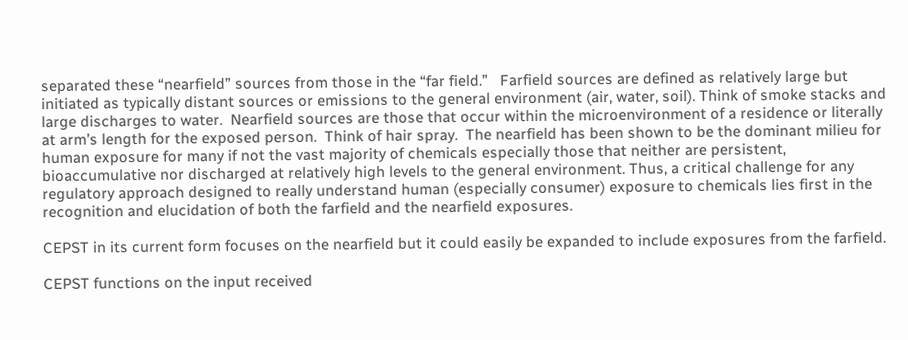separated these “nearfield” sources from those in the “far field.”   Farfield sources are defined as relatively large but initiated as typically distant sources or emissions to the general environment (air, water, soil). Think of smoke stacks and large discharges to water.  Nearfield sources are those that occur within the microenvironment of a residence or literally at arm’s length for the exposed person.  Think of hair spray.  The nearfield has been shown to be the dominant milieu for human exposure for many if not the vast majority of chemicals especially those that neither are persistent, bioaccumulative nor discharged at relatively high levels to the general environment. Thus, a critical challenge for any regulatory approach designed to really understand human (especially consumer) exposure to chemicals lies first in the recognition and elucidation of both the farfield and the nearfield exposures.

CEPST in its current form focuses on the nearfield but it could easily be expanded to include exposures from the farfield.

CEPST functions on the input received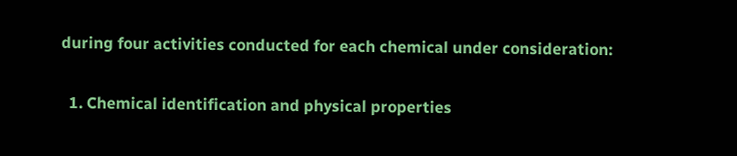during four activities conducted for each chemical under consideration:

  1. Chemical identification and physical properties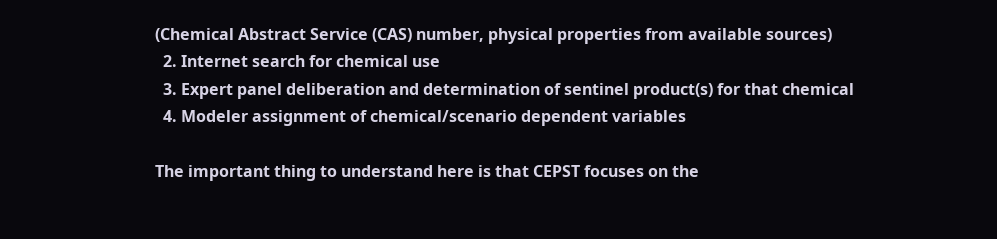(Chemical Abstract Service (CAS) number, physical properties from available sources)
  2. Internet search for chemical use
  3. Expert panel deliberation and determination of sentinel product(s) for that chemical
  4. Modeler assignment of chemical/scenario dependent variables

The important thing to understand here is that CEPST focuses on the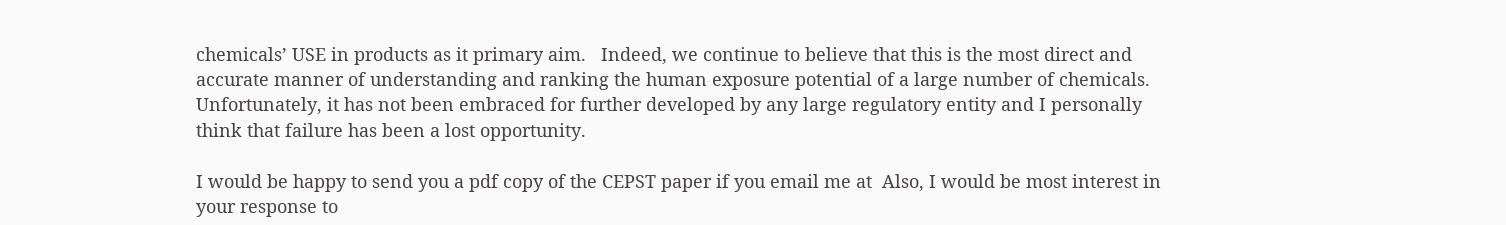chemicals’ USE in products as it primary aim.   Indeed, we continue to believe that this is the most direct and accurate manner of understanding and ranking the human exposure potential of a large number of chemicals. Unfortunately, it has not been embraced for further developed by any large regulatory entity and I personally think that failure has been a lost opportunity.

I would be happy to send you a pdf copy of the CEPST paper if you email me at  Also, I would be most interest in your response to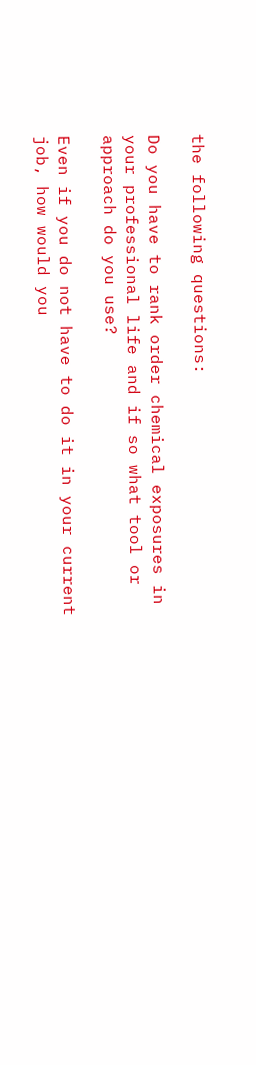the following questions:

Do you have to rank order chemical exposures in your professional life and if so what tool or approach do you use?

Even if you do not have to do it in your current job, how would you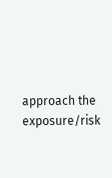approach the exposure/risk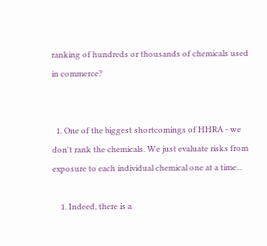ranking of hundreds or thousands of chemicals used in commerce?


  1. One of the biggest shortcomings of HHRA - we don't rank the chemicals. We just evaluate risks from exposure to each individual chemical one at a time...

    1. Indeed, there is a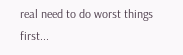real need to do worst things first...